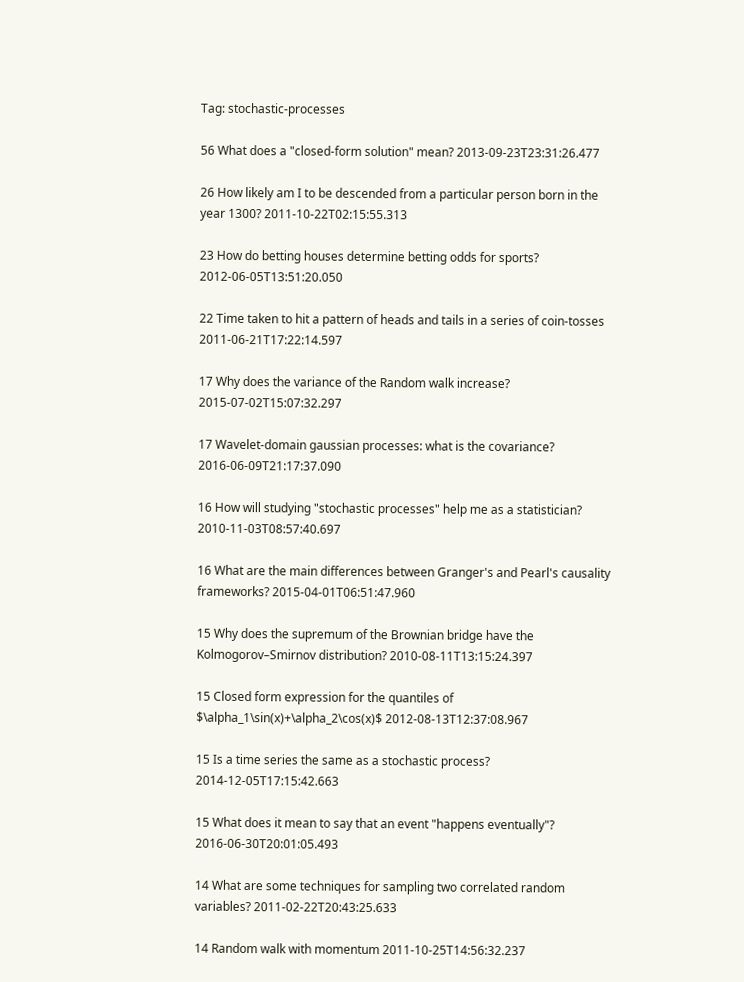Tag: stochastic-processes

56 What does a "closed-form solution" mean? 2013-09-23T23:31:26.477

26 How likely am I to be descended from a particular person born in the year 1300? 2011-10-22T02:15:55.313

23 How do betting houses determine betting odds for sports? 2012-06-05T13:51:20.050

22 Time taken to hit a pattern of heads and tails in a series of coin-tosses 2011-06-21T17:22:14.597

17 Why does the variance of the Random walk increase? 2015-07-02T15:07:32.297

17 Wavelet-domain gaussian processes: what is the covariance? 2016-06-09T21:17:37.090

16 How will studying "stochastic processes" help me as a statistician? 2010-11-03T08:57:40.697

16 What are the main differences between Granger's and Pearl's causality frameworks? 2015-04-01T06:51:47.960

15 Why does the supremum of the Brownian bridge have the Kolmogorov–Smirnov distribution? 2010-08-11T13:15:24.397

15 Closed form expression for the quantiles of $\alpha_1\sin(x)+\alpha_2\cos(x)$ 2012-08-13T12:37:08.967

15 Is a time series the same as a stochastic process? 2014-12-05T17:15:42.663

15 What does it mean to say that an event "happens eventually"? 2016-06-30T20:01:05.493

14 What are some techniques for sampling two correlated random variables? 2011-02-22T20:43:25.633

14 Random walk with momentum 2011-10-25T14:56:32.237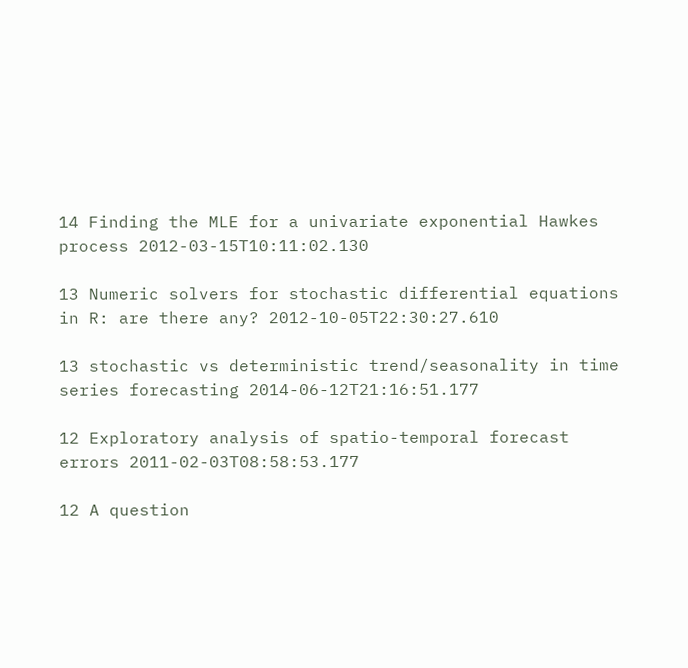14 Finding the MLE for a univariate exponential Hawkes process 2012-03-15T10:11:02.130

13 Numeric solvers for stochastic differential equations in R: are there any? 2012-10-05T22:30:27.610

13 stochastic vs deterministic trend/seasonality in time series forecasting 2014-06-12T21:16:51.177

12 Exploratory analysis of spatio-temporal forecast errors 2011-02-03T08:58:53.177

12 A question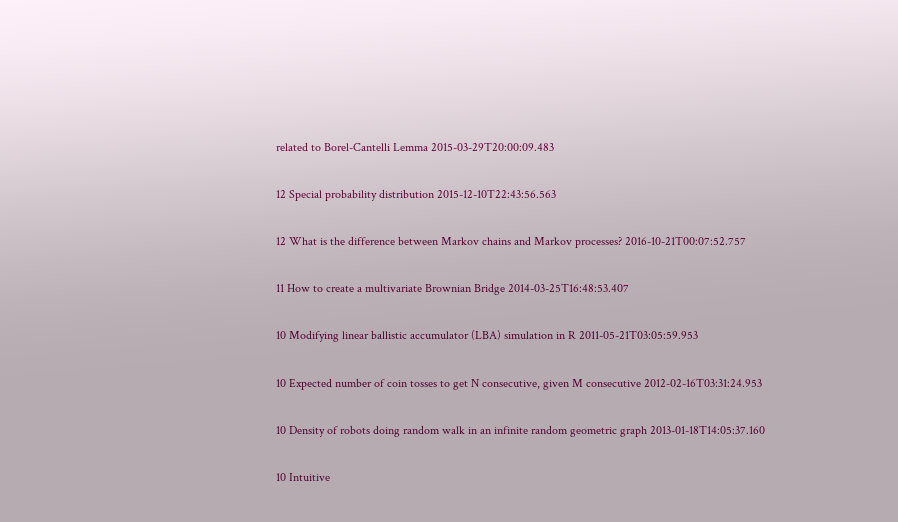related to Borel-Cantelli Lemma 2015-03-29T20:00:09.483

12 Special probability distribution 2015-12-10T22:43:56.563

12 What is the difference between Markov chains and Markov processes? 2016-10-21T00:07:52.757

11 How to create a multivariate Brownian Bridge 2014-03-25T16:48:53.407

10 Modifying linear ballistic accumulator (LBA) simulation in R 2011-05-21T03:05:59.953

10 Expected number of coin tosses to get N consecutive, given M consecutive 2012-02-16T03:31:24.953

10 Density of robots doing random walk in an infinite random geometric graph 2013-01-18T14:05:37.160

10 Intuitive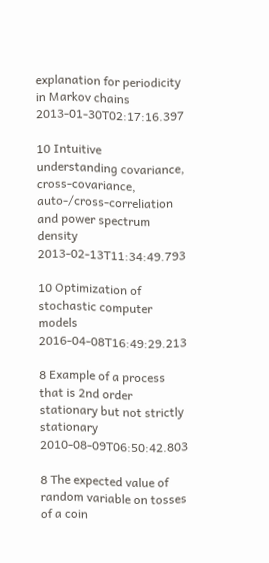explanation for periodicity in Markov chains 2013-01-30T02:17:16.397

10 Intuitive understanding covariance, cross-covariance, auto-/cross-correliation and power spectrum density 2013-02-13T11:34:49.793

10 Optimization of stochastic computer models 2016-04-08T16:49:29.213

8 Example of a process that is 2nd order stationary but not strictly stationary 2010-08-09T06:50:42.803

8 The expected value of random variable on tosses of a coin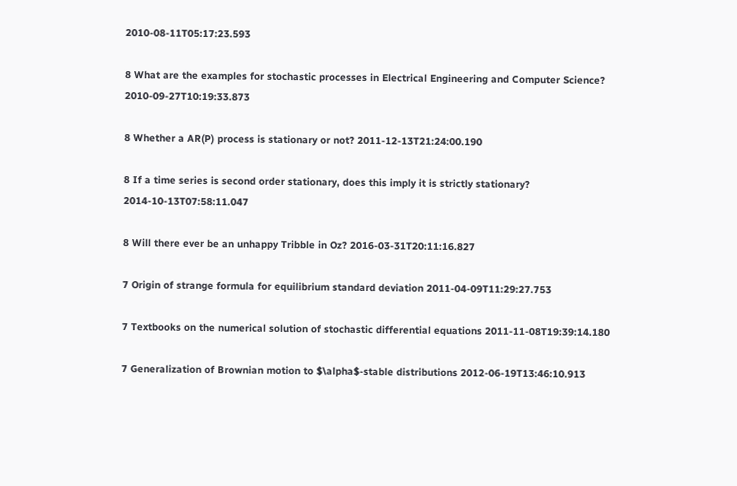2010-08-11T05:17:23.593

8 What are the examples for stochastic processes in Electrical Engineering and Computer Science? 2010-09-27T10:19:33.873

8 Whether a AR(P) process is stationary or not? 2011-12-13T21:24:00.190

8 If a time series is second order stationary, does this imply it is strictly stationary? 2014-10-13T07:58:11.047

8 Will there ever be an unhappy Tribble in Oz? 2016-03-31T20:11:16.827

7 Origin of strange formula for equilibrium standard deviation 2011-04-09T11:29:27.753

7 Textbooks on the numerical solution of stochastic differential equations 2011-11-08T19:39:14.180

7 Generalization of Brownian motion to $\alpha$-stable distributions 2012-06-19T13:46:10.913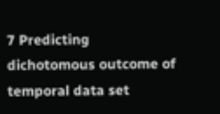7 Predicting dichotomous outcome of temporal data set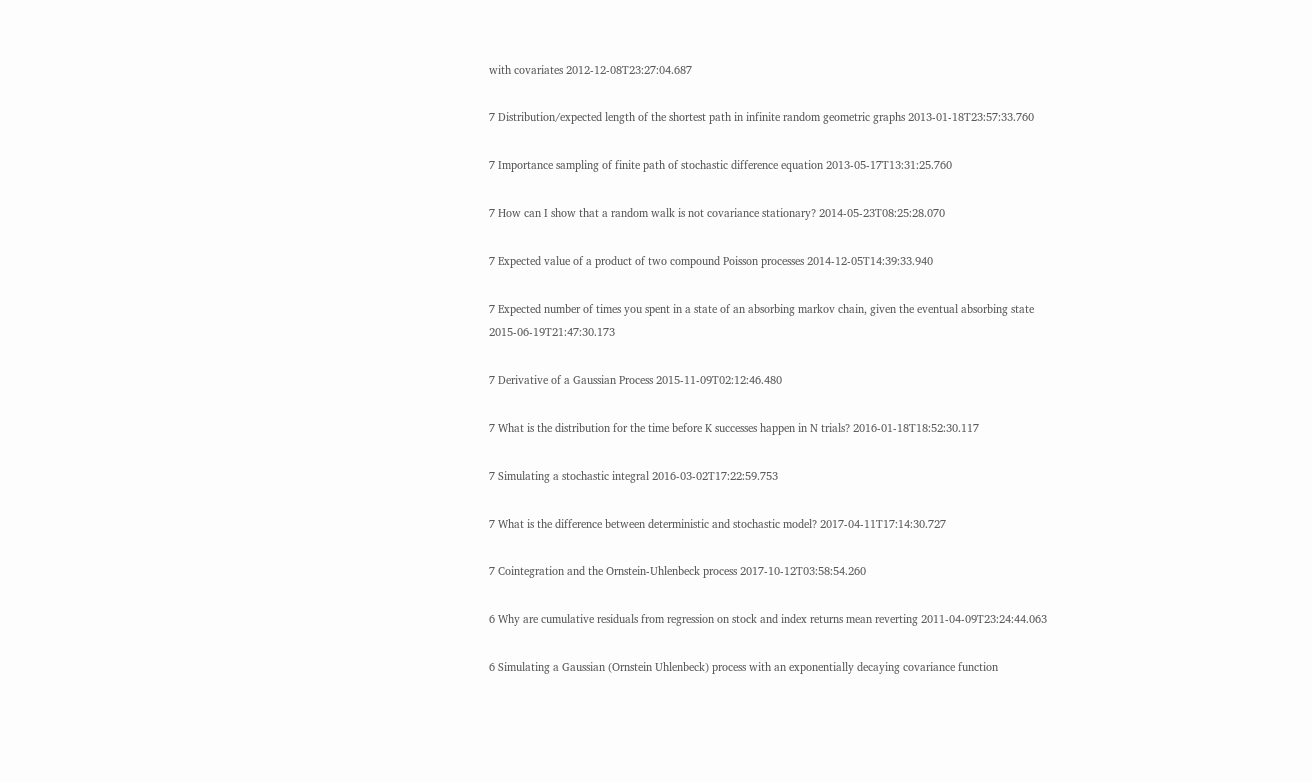with covariates 2012-12-08T23:27:04.687

7 Distribution/expected length of the shortest path in infinite random geometric graphs 2013-01-18T23:57:33.760

7 Importance sampling of finite path of stochastic difference equation 2013-05-17T13:31:25.760

7 How can I show that a random walk is not covariance stationary? 2014-05-23T08:25:28.070

7 Expected value of a product of two compound Poisson processes 2014-12-05T14:39:33.940

7 Expected number of times you spent in a state of an absorbing markov chain, given the eventual absorbing state 2015-06-19T21:47:30.173

7 Derivative of a Gaussian Process 2015-11-09T02:12:46.480

7 What is the distribution for the time before K successes happen in N trials? 2016-01-18T18:52:30.117

7 Simulating a stochastic integral 2016-03-02T17:22:59.753

7 What is the difference between deterministic and stochastic model? 2017-04-11T17:14:30.727

7 Cointegration and the Ornstein-Uhlenbeck process 2017-10-12T03:58:54.260

6 Why are cumulative residuals from regression on stock and index returns mean reverting 2011-04-09T23:24:44.063

6 Simulating a Gaussian (Ornstein Uhlenbeck) process with an exponentially decaying covariance function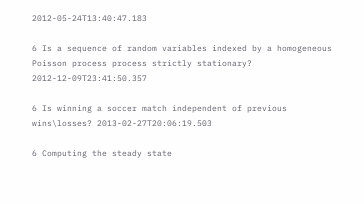2012-05-24T13:40:47.183

6 Is a sequence of random variables indexed by a homogeneous Poisson process process strictly stationary? 2012-12-09T23:41:50.357

6 Is winning a soccer match independent of previous wins\losses? 2013-02-27T20:06:19.503

6 Computing the steady state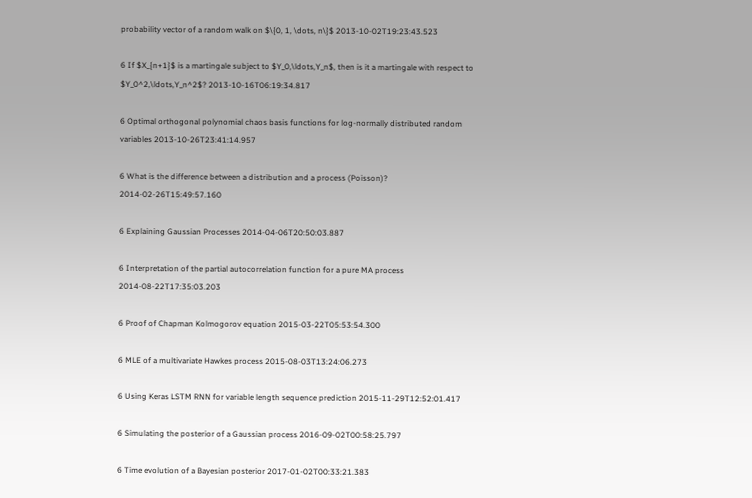probability vector of a random walk on $\{0, 1, \dots, n\}$ 2013-10-02T19:23:43.523

6 If $X_{n+1}$ is a martingale subject to $Y_0,\ldots,Y_n$, then is it a martingale with respect to $Y_0^2,\ldots,Y_n^2$? 2013-10-16T06:19:34.817

6 Optimal orthogonal polynomial chaos basis functions for log-normally distributed random variables 2013-10-26T23:41:14.957

6 What is the difference between a distribution and a process (Poisson)? 2014-02-26T15:49:57.160

6 Explaining Gaussian Processes 2014-04-06T20:50:03.887

6 Interpretation of the partial autocorrelation function for a pure MA process 2014-08-22T17:35:03.203

6 Proof of Chapman Kolmogorov equation 2015-03-22T05:53:54.300

6 MLE of a multivariate Hawkes process 2015-08-03T13:24:06.273

6 Using Keras LSTM RNN for variable length sequence prediction 2015-11-29T12:52:01.417

6 Simulating the posterior of a Gaussian process 2016-09-02T00:58:25.797

6 Time evolution of a Bayesian posterior 2017-01-02T00:33:21.383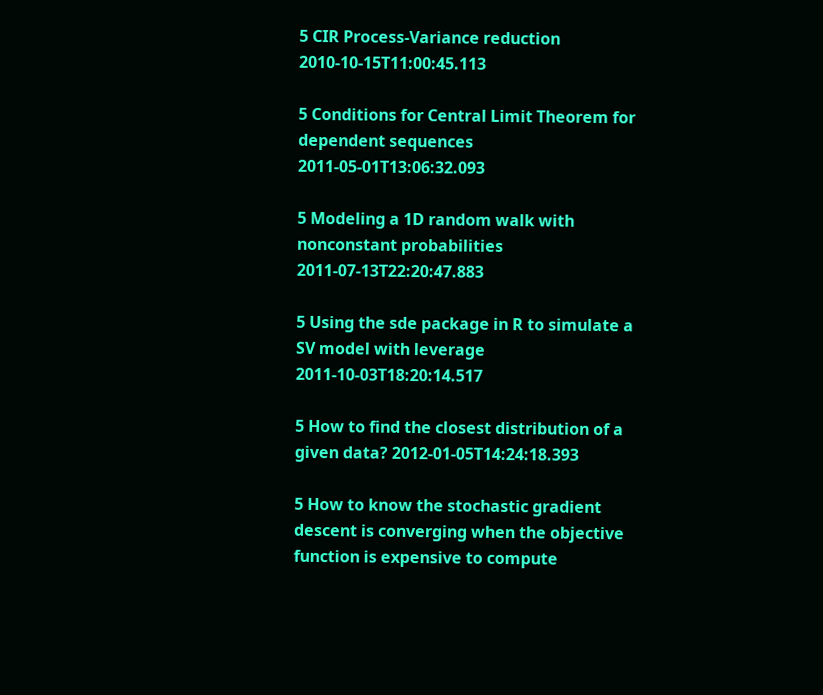5 CIR Process-Variance reduction 2010-10-15T11:00:45.113

5 Conditions for Central Limit Theorem for dependent sequences 2011-05-01T13:06:32.093

5 Modeling a 1D random walk with nonconstant probabilities 2011-07-13T22:20:47.883

5 Using the sde package in R to simulate a SV model with leverage 2011-10-03T18:20:14.517

5 How to find the closest distribution of a given data? 2012-01-05T14:24:18.393

5 How to know the stochastic gradient descent is converging when the objective function is expensive to compute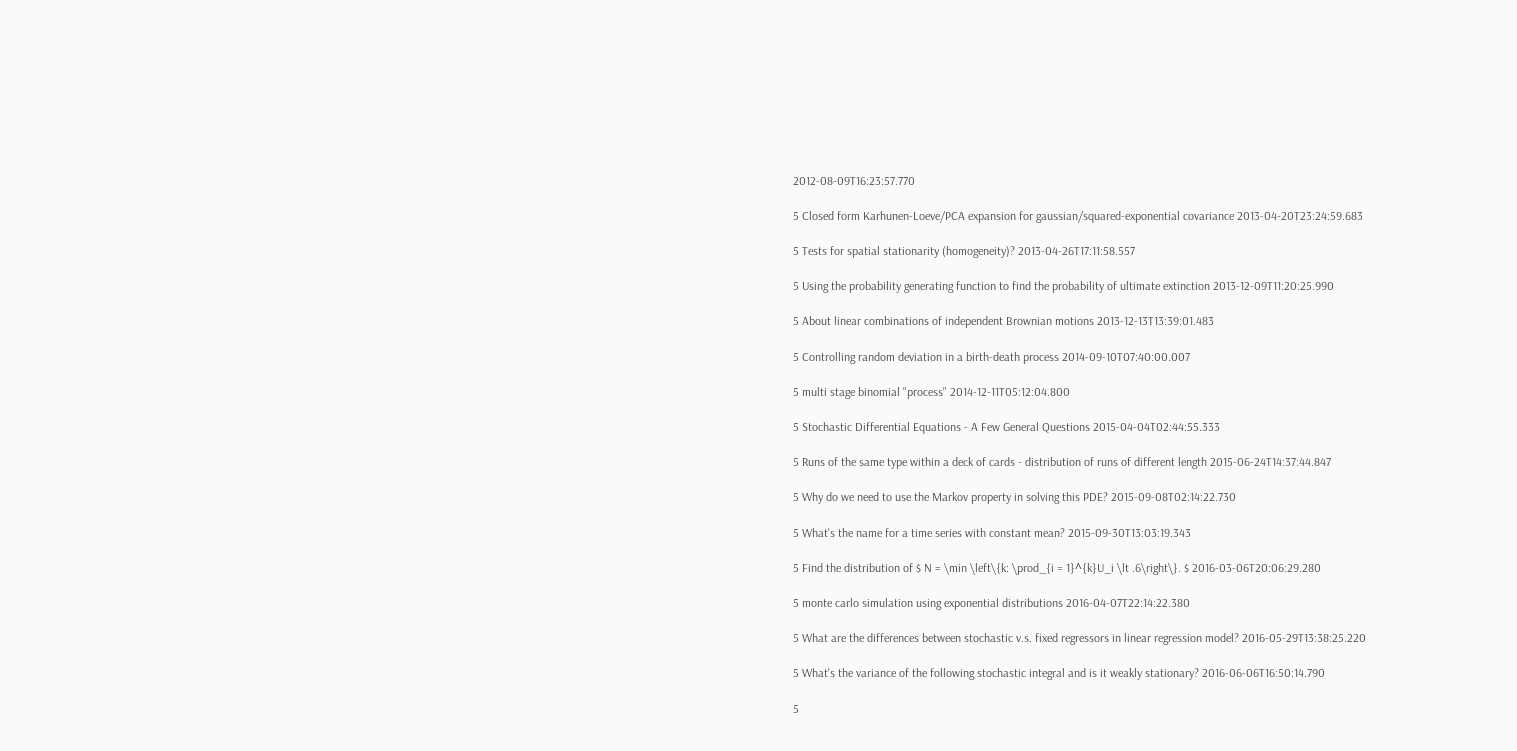2012-08-09T16:23:57.770

5 Closed form Karhunen-Loeve/PCA expansion for gaussian/squared-exponential covariance 2013-04-20T23:24:59.683

5 Tests for spatial stationarity (homogeneity)? 2013-04-26T17:11:58.557

5 Using the probability generating function to find the probability of ultimate extinction 2013-12-09T11:20:25.990

5 About linear combinations of independent Brownian motions 2013-12-13T13:39:01.483

5 Controlling random deviation in a birth-death process 2014-09-10T07:40:00.007

5 multi stage binomial "process" 2014-12-11T05:12:04.800

5 Stochastic Differential Equations - A Few General Questions 2015-04-04T02:44:55.333

5 Runs of the same type within a deck of cards - distribution of runs of different length 2015-06-24T14:37:44.847

5 Why do we need to use the Markov property in solving this PDE? 2015-09-08T02:14:22.730

5 What's the name for a time series with constant mean? 2015-09-30T13:03:19.343

5 Find the distribution of $ N = \min \left\{k: \prod_{i = 1}^{k}U_i \lt .6\right\}. $ 2016-03-06T20:06:29.280

5 monte carlo simulation using exponential distributions 2016-04-07T22:14:22.380

5 What are the differences between stochastic v.s. fixed regressors in linear regression model? 2016-05-29T13:38:25.220

5 What's the variance of the following stochastic integral and is it weakly stationary? 2016-06-06T16:50:14.790

5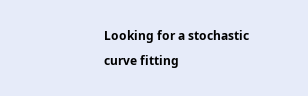Looking for a stochastic curve fitting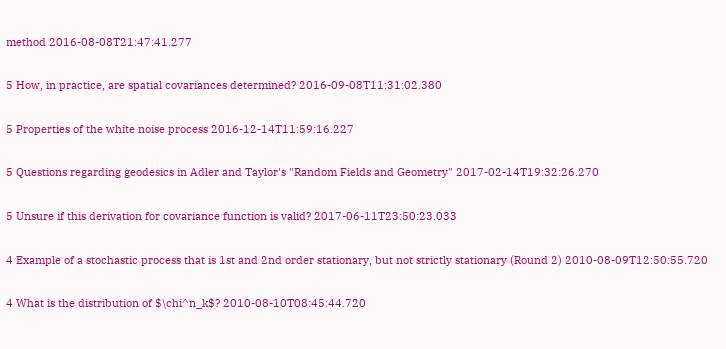method 2016-08-08T21:47:41.277

5 How, in practice, are spatial covariances determined? 2016-09-08T11:31:02.380

5 Properties of the white noise process 2016-12-14T11:59:16.227

5 Questions regarding geodesics in Adler and Taylor's "Random Fields and Geometry" 2017-02-14T19:32:26.270

5 Unsure if this derivation for covariance function is valid? 2017-06-11T23:50:23.033

4 Example of a stochastic process that is 1st and 2nd order stationary, but not strictly stationary (Round 2) 2010-08-09T12:50:55.720

4 What is the distribution of $\chi^n_k$? 2010-08-10T08:45:44.720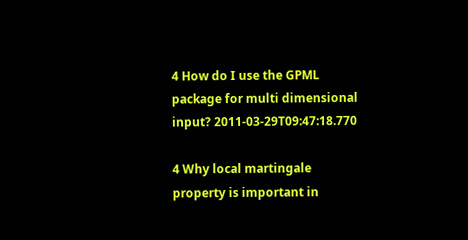4 How do I use the GPML package for multi dimensional input? 2011-03-29T09:47:18.770

4 Why local martingale property is important in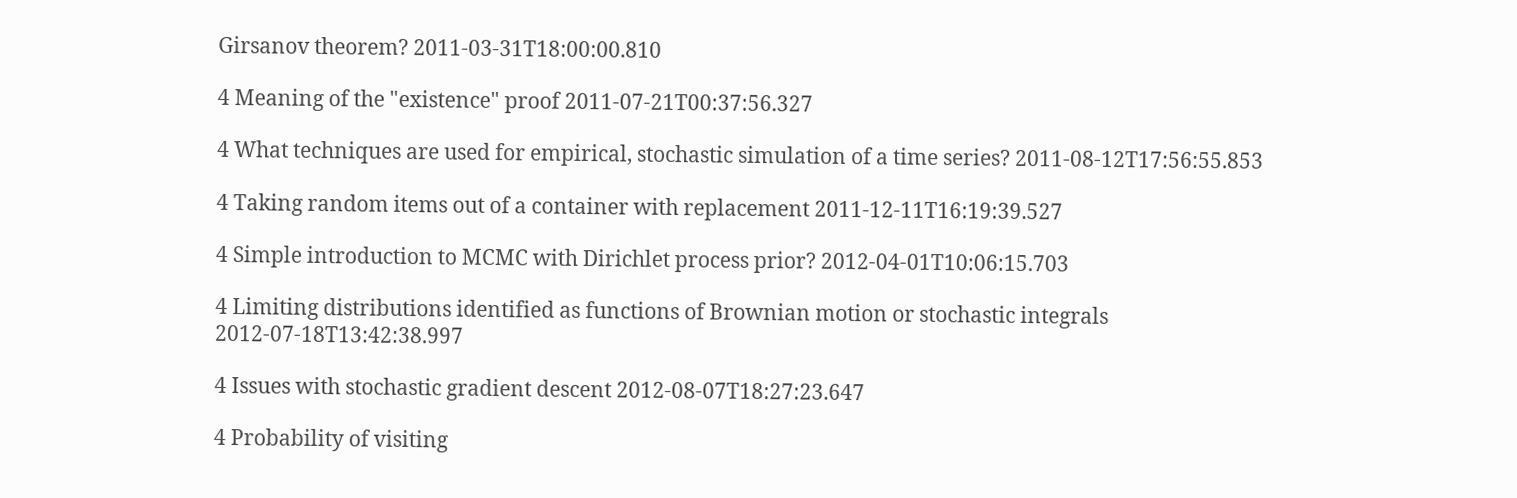Girsanov theorem? 2011-03-31T18:00:00.810

4 Meaning of the "existence" proof 2011-07-21T00:37:56.327

4 What techniques are used for empirical, stochastic simulation of a time series? 2011-08-12T17:56:55.853

4 Taking random items out of a container with replacement 2011-12-11T16:19:39.527

4 Simple introduction to MCMC with Dirichlet process prior? 2012-04-01T10:06:15.703

4 Limiting distributions identified as functions of Brownian motion or stochastic integrals 2012-07-18T13:42:38.997

4 Issues with stochastic gradient descent 2012-08-07T18:27:23.647

4 Probability of visiting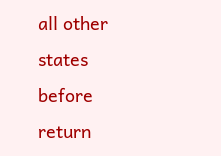all other states before return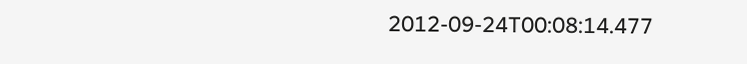2012-09-24T00:08:14.477